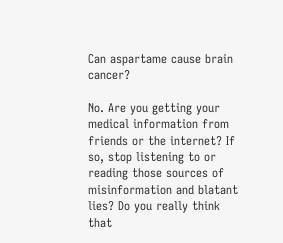Can aspartame cause brain cancer?

No. Are you getting your medical information from friends or the internet? If so, stop listening to or reading those sources of misinformation and blatant lies? Do you really think that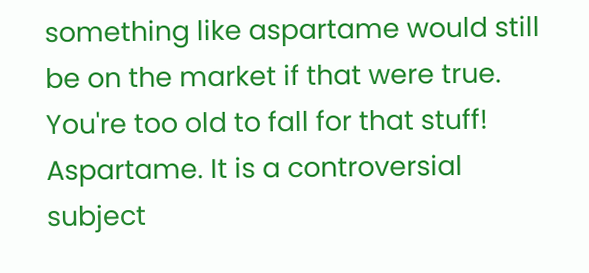something like aspartame would still be on the market if that were true. You're too old to fall for that stuff!
Aspartame. It is a controversial subject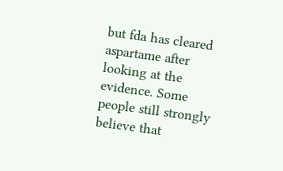but fda has cleared aspartame after looking at the evidence. Some people still strongly believe that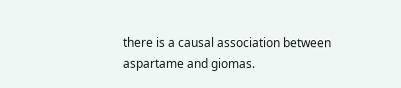there is a causal association between aspartame and giomas.